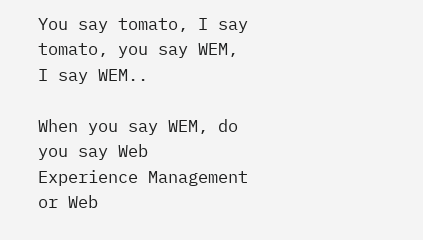You say tomato, I say tomato, you say WEM, I say WEM..

When you say WEM, do you say Web Experience Management or Web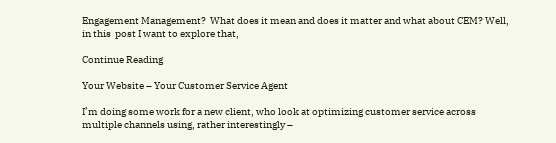Engagement Management?  What does it mean and does it matter and what about CEM? Well, in this  post I want to explore that,

Continue Reading

Your Website – Your Customer Service Agent

I’m doing some work for a new client, who look at optimizing customer service across multiple channels using, rather interestingly –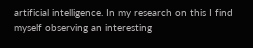artificial intelligence. In my research on this I find myself observing an interesting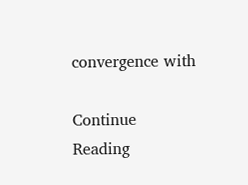convergence with

Continue Reading